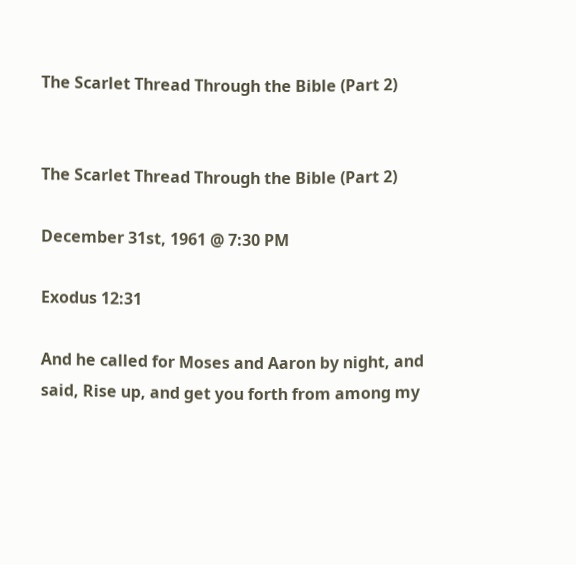The Scarlet Thread Through the Bible (Part 2)


The Scarlet Thread Through the Bible (Part 2)

December 31st, 1961 @ 7:30 PM

Exodus 12:31

And he called for Moses and Aaron by night, and said, Rise up, and get you forth from among my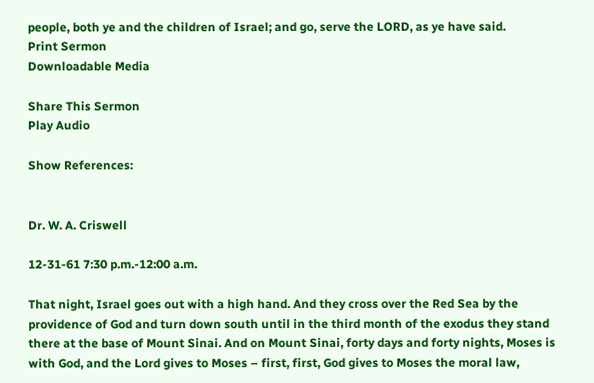people, both ye and the children of Israel; and go, serve the LORD, as ye have said.
Print Sermon
Downloadable Media

Share This Sermon
Play Audio

Show References:


Dr. W. A. Criswell

12-31-61 7:30 p.m.-12:00 a.m.

That night, Israel goes out with a high hand. And they cross over the Red Sea by the providence of God and turn down south until in the third month of the exodus they stand there at the base of Mount Sinai. And on Mount Sinai, forty days and forty nights, Moses is with God, and the Lord gives to Moses – first, first, God gives to Moses the moral law,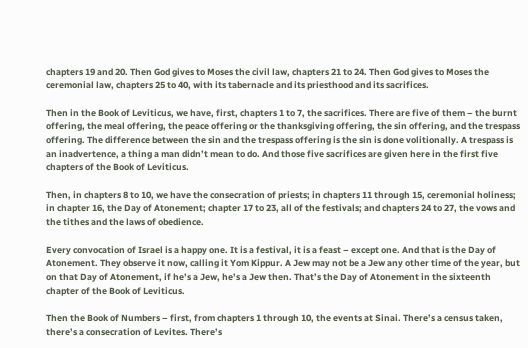chapters 19 and 20. Then God gives to Moses the civil law, chapters 21 to 24. Then God gives to Moses the ceremonial law, chapters 25 to 40, with its tabernacle and its priesthood and its sacrifices.

Then in the Book of Leviticus, we have, first, chapters 1 to 7, the sacrifices. There are five of them – the burnt offering, the meal offering, the peace offering or the thanksgiving offering, the sin offering, and the trespass offering. The difference between the sin and the trespass offering is the sin is done volitionally. A trespass is an inadvertence, a thing a man didn’t mean to do. And those five sacrifices are given here in the first five chapters of the Book of Leviticus.

Then, in chapters 8 to 10, we have the consecration of priests; in chapters 11 through 15, ceremonial holiness; in chapter 16, the Day of Atonement; chapter 17 to 23, all of the festivals; and chapters 24 to 27, the vows and the tithes and the laws of obedience.

Every convocation of Israel is a happy one. It is a festival, it is a feast – except one. And that is the Day of Atonement. They observe it now, calling it Yom Kippur. A Jew may not be a Jew any other time of the year, but on that Day of Atonement, if he’s a Jew, he’s a Jew then. That’s the Day of Atonement in the sixteenth chapter of the Book of Leviticus.

Then the Book of Numbers – first, from chapters 1 through 10, the events at Sinai. There’s a census taken, there’s a consecration of Levites. There’s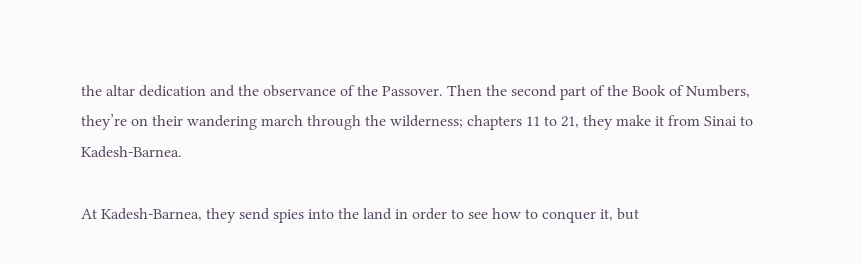the altar dedication and the observance of the Passover. Then the second part of the Book of Numbers, they’re on their wandering march through the wilderness; chapters 11 to 21, they make it from Sinai to Kadesh-Barnea.

At Kadesh-Barnea, they send spies into the land in order to see how to conquer it, but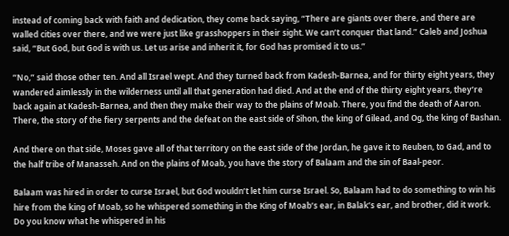instead of coming back with faith and dedication, they come back saying, “There are giants over there, and there are walled cities over there, and we were just like grasshoppers in their sight. We can’t conquer that land.” Caleb and Joshua said, “But God, but God is with us. Let us arise and inherit it, for God has promised it to us.”

“No,” said those other ten. And all Israel wept. And they turned back from Kadesh-Barnea, and for thirty eight years, they wandered aimlessly in the wilderness until all that generation had died. And at the end of the thirty eight years, they’re back again at Kadesh-Barnea, and then they make their way to the plains of Moab. There, you find the death of Aaron. There, the story of the fiery serpents and the defeat on the east side of Sihon, the king of Gilead, and Og, the king of Bashan.

And there on that side, Moses gave all of that territory on the east side of the Jordan, he gave it to Reuben, to Gad, and to the half tribe of Manasseh. And on the plains of Moab, you have the story of Balaam and the sin of Baal-peor.

Balaam was hired in order to curse Israel, but God wouldn’t let him curse Israel. So, Balaam had to do something to win his hire from the king of Moab, so he whispered something in the King of Moab’s ear, in Balak’s ear, and brother, did it work. Do you know what he whispered in his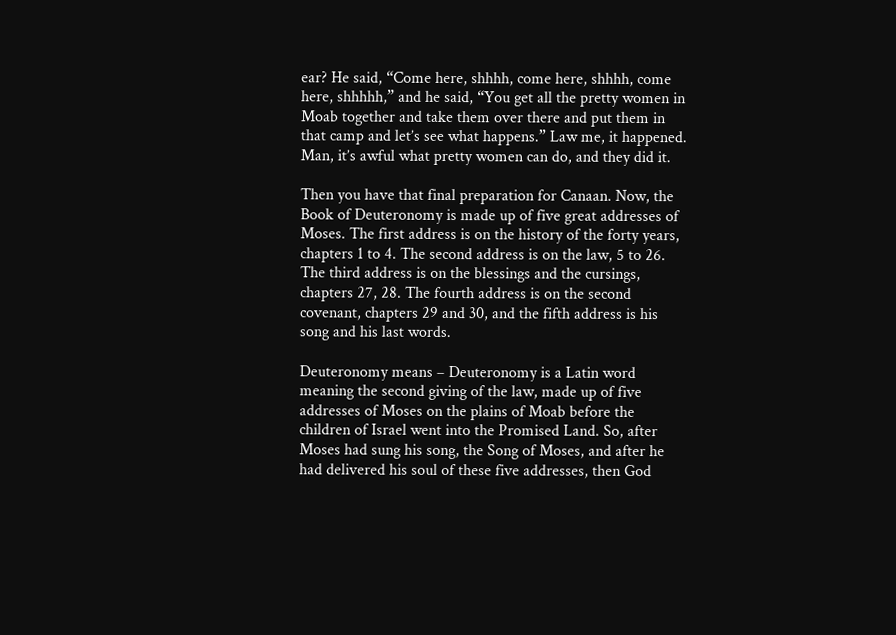ear? He said, “Come here, shhhh, come here, shhhh, come here, shhhhh,” and he said, “You get all the pretty women in Moab together and take them over there and put them in that camp and let’s see what happens.” Law me, it happened. Man, it’s awful what pretty women can do, and they did it.

Then you have that final preparation for Canaan. Now, the Book of Deuteronomy is made up of five great addresses of Moses. The first address is on the history of the forty years, chapters 1 to 4. The second address is on the law, 5 to 26. The third address is on the blessings and the cursings, chapters 27, 28. The fourth address is on the second covenant, chapters 29 and 30, and the fifth address is his song and his last words.

Deuteronomy means – Deuteronomy is a Latin word meaning the second giving of the law, made up of five addresses of Moses on the plains of Moab before the children of Israel went into the Promised Land. So, after Moses had sung his song, the Song of Moses, and after he had delivered his soul of these five addresses, then God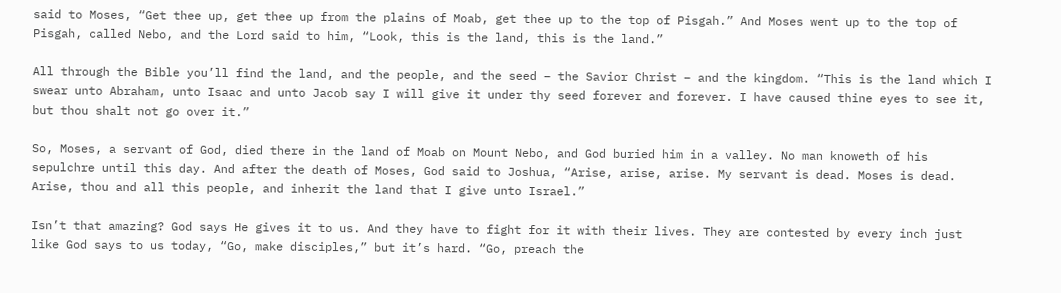said to Moses, “Get thee up, get thee up from the plains of Moab, get thee up to the top of Pisgah.” And Moses went up to the top of Pisgah, called Nebo, and the Lord said to him, “Look, this is the land, this is the land.”

All through the Bible you’ll find the land, and the people, and the seed – the Savior Christ – and the kingdom. “This is the land which I swear unto Abraham, unto Isaac and unto Jacob say I will give it under thy seed forever and forever. I have caused thine eyes to see it, but thou shalt not go over it.”

So, Moses, a servant of God, died there in the land of Moab on Mount Nebo, and God buried him in a valley. No man knoweth of his sepulchre until this day. And after the death of Moses, God said to Joshua, “Arise, arise, arise. My servant is dead. Moses is dead. Arise, thou and all this people, and inherit the land that I give unto Israel.”

Isn’t that amazing? God says He gives it to us. And they have to fight for it with their lives. They are contested by every inch just like God says to us today, “Go, make disciples,” but it’s hard. “Go, preach the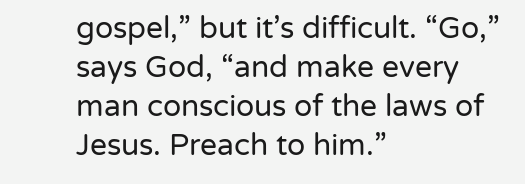gospel,” but it’s difficult. “Go,” says God, “and make every man conscious of the laws of Jesus. Preach to him.”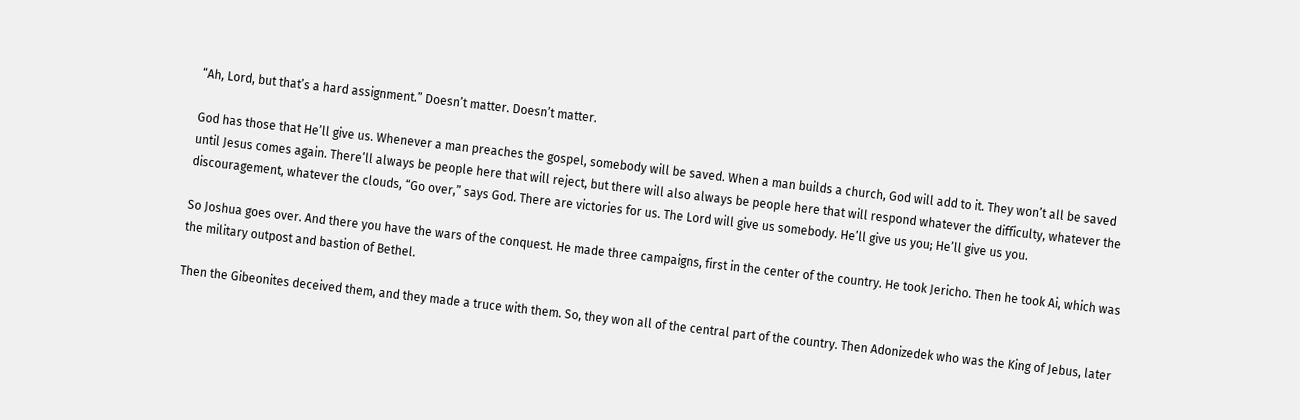“Ah, Lord, but that’s a hard assignment.” Doesn’t matter. Doesn’t matter.

God has those that He’ll give us. Whenever a man preaches the gospel, somebody will be saved. When a man builds a church, God will add to it. They won’t all be saved until Jesus comes again. There’ll always be people here that will reject, but there will also always be people here that will respond whatever the difficulty, whatever the discouragement, whatever the clouds, “Go over,” says God. There are victories for us. The Lord will give us somebody. He’ll give us you; He’ll give us you.

So Joshua goes over. And there you have the wars of the conquest. He made three campaigns, first in the center of the country. He took Jericho. Then he took Ai, which was the military outpost and bastion of Bethel.

Then the Gibeonites deceived them, and they made a truce with them. So, they won all of the central part of the country. Then Adonizedek who was the King of Jebus, later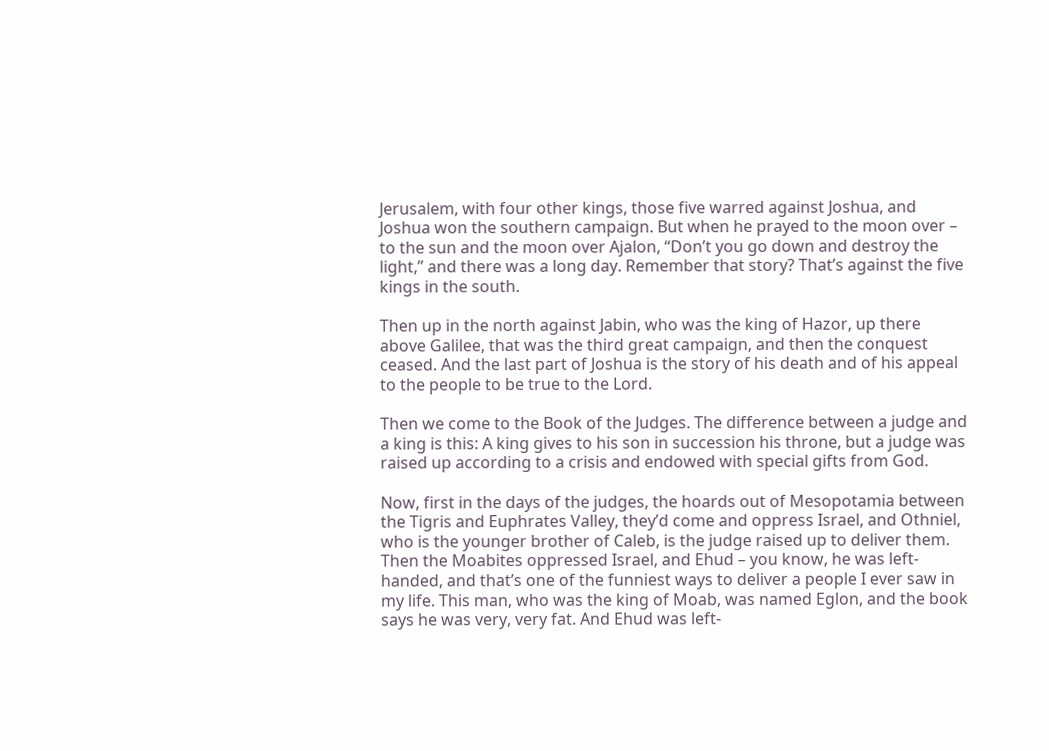Jerusalem, with four other kings, those five warred against Joshua, and Joshua won the southern campaign. But when he prayed to the moon over – to the sun and the moon over Ajalon, “Don’t you go down and destroy the light,” and there was a long day. Remember that story? That’s against the five kings in the south.

Then up in the north against Jabin, who was the king of Hazor, up there above Galilee, that was the third great campaign, and then the conquest ceased. And the last part of Joshua is the story of his death and of his appeal to the people to be true to the Lord.

Then we come to the Book of the Judges. The difference between a judge and a king is this: A king gives to his son in succession his throne, but a judge was raised up according to a crisis and endowed with special gifts from God.

Now, first in the days of the judges, the hoards out of Mesopotamia between the Tigris and Euphrates Valley, they’d come and oppress Israel, and Othniel, who is the younger brother of Caleb, is the judge raised up to deliver them. Then the Moabites oppressed Israel, and Ehud – you know, he was left- handed, and that’s one of the funniest ways to deliver a people I ever saw in my life. This man, who was the king of Moab, was named Eglon, and the book says he was very, very fat. And Ehud was left-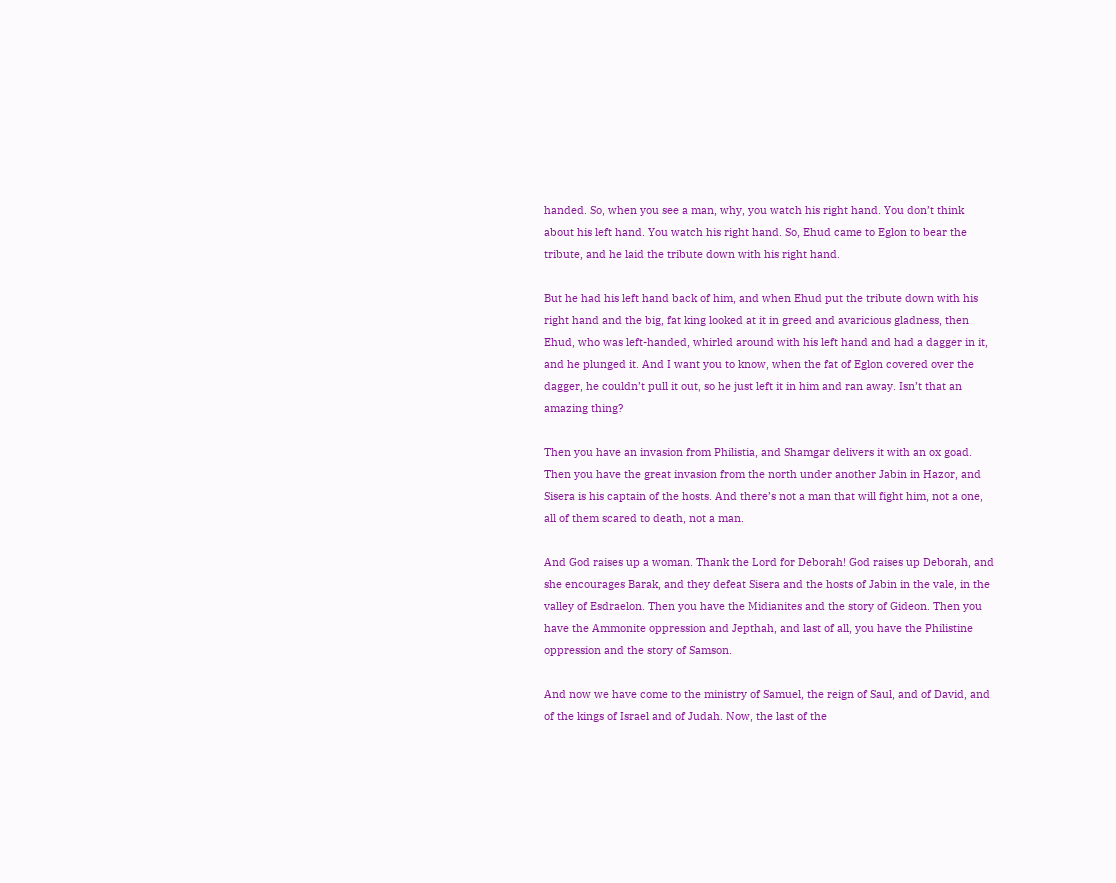handed. So, when you see a man, why, you watch his right hand. You don’t think about his left hand. You watch his right hand. So, Ehud came to Eglon to bear the tribute, and he laid the tribute down with his right hand.

But he had his left hand back of him, and when Ehud put the tribute down with his right hand and the big, fat king looked at it in greed and avaricious gladness, then Ehud, who was left-handed, whirled around with his left hand and had a dagger in it, and he plunged it. And I want you to know, when the fat of Eglon covered over the dagger, he couldn’t pull it out, so he just left it in him and ran away. Isn’t that an amazing thing?

Then you have an invasion from Philistia, and Shamgar delivers it with an ox goad. Then you have the great invasion from the north under another Jabin in Hazor, and Sisera is his captain of the hosts. And there’s not a man that will fight him, not a one, all of them scared to death, not a man.

And God raises up a woman. Thank the Lord for Deborah! God raises up Deborah, and she encourages Barak, and they defeat Sisera and the hosts of Jabin in the vale, in the valley of Esdraelon. Then you have the Midianites and the story of Gideon. Then you have the Ammonite oppression and Jepthah, and last of all, you have the Philistine oppression and the story of Samson.

And now we have come to the ministry of Samuel, the reign of Saul, and of David, and of the kings of Israel and of Judah. Now, the last of the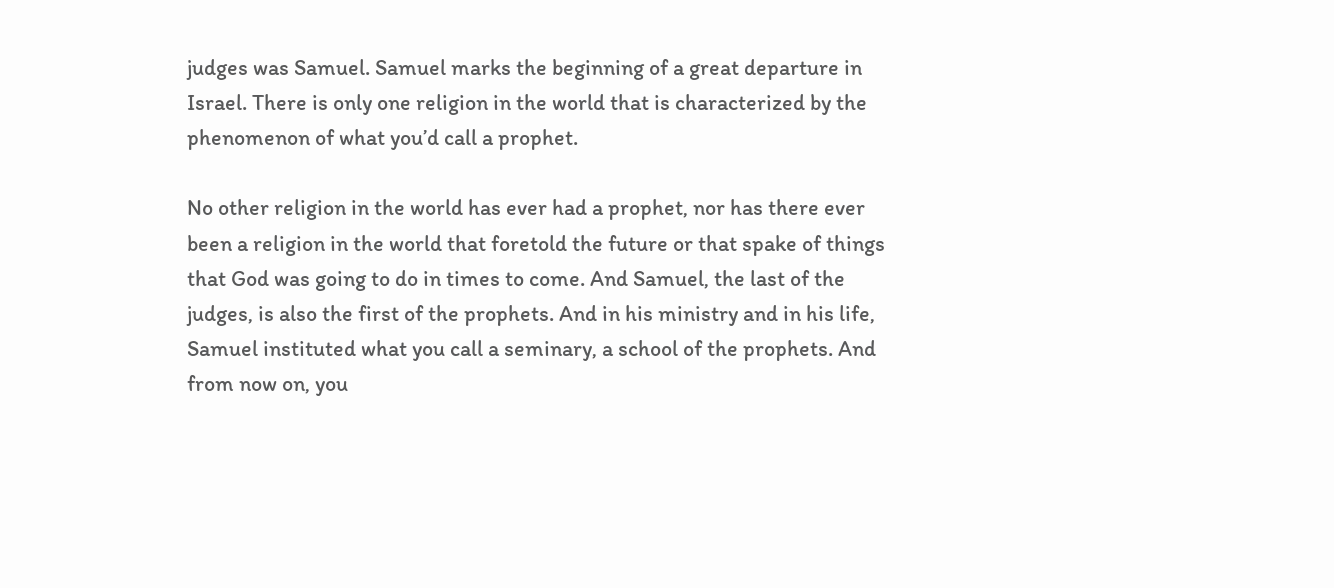judges was Samuel. Samuel marks the beginning of a great departure in Israel. There is only one religion in the world that is characterized by the phenomenon of what you’d call a prophet.

No other religion in the world has ever had a prophet, nor has there ever been a religion in the world that foretold the future or that spake of things that God was going to do in times to come. And Samuel, the last of the judges, is also the first of the prophets. And in his ministry and in his life, Samuel instituted what you call a seminary, a school of the prophets. And from now on, you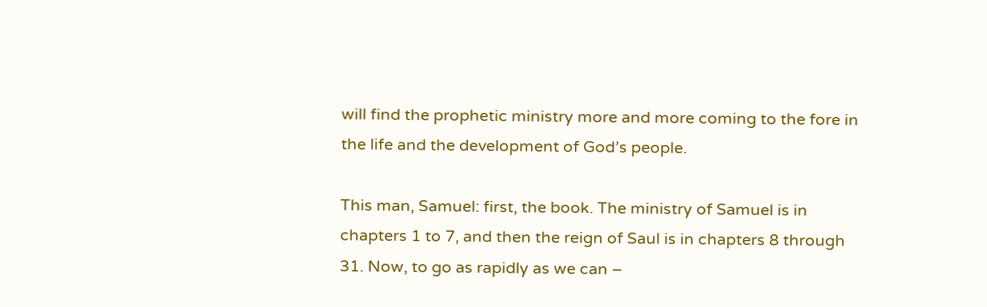will find the prophetic ministry more and more coming to the fore in the life and the development of God’s people.

This man, Samuel: first, the book. The ministry of Samuel is in chapters 1 to 7, and then the reign of Saul is in chapters 8 through 31. Now, to go as rapidly as we can –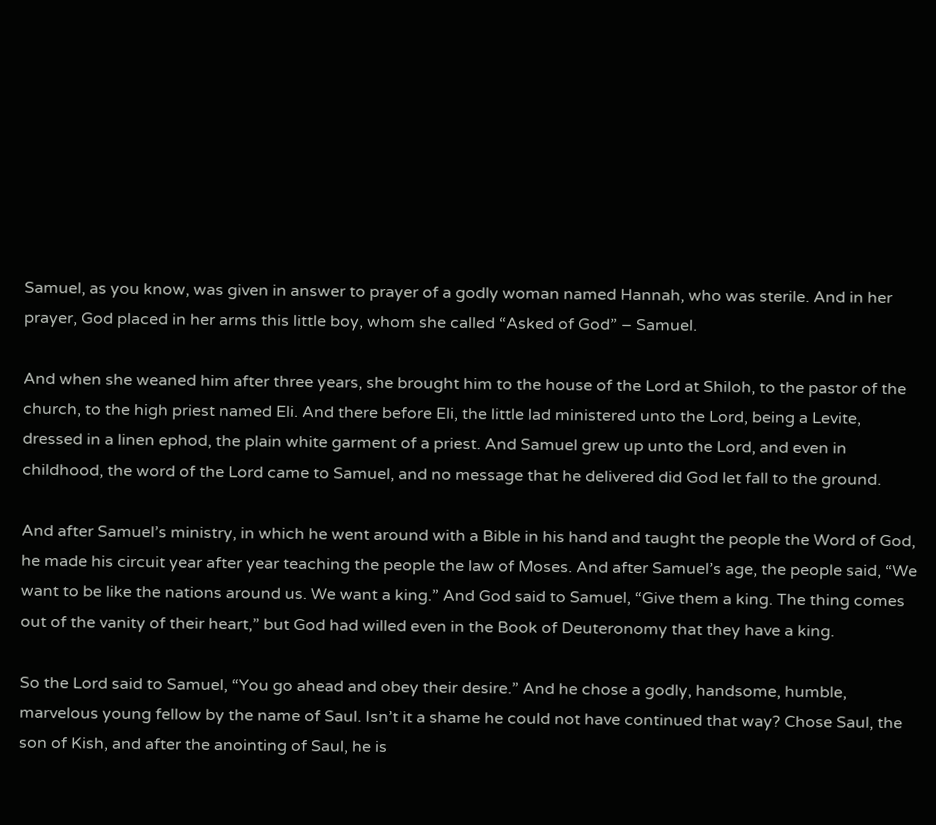Samuel, as you know, was given in answer to prayer of a godly woman named Hannah, who was sterile. And in her prayer, God placed in her arms this little boy, whom she called “Asked of God” – Samuel.

And when she weaned him after three years, she brought him to the house of the Lord at Shiloh, to the pastor of the church, to the high priest named Eli. And there before Eli, the little lad ministered unto the Lord, being a Levite, dressed in a linen ephod, the plain white garment of a priest. And Samuel grew up unto the Lord, and even in childhood, the word of the Lord came to Samuel, and no message that he delivered did God let fall to the ground.

And after Samuel’s ministry, in which he went around with a Bible in his hand and taught the people the Word of God, he made his circuit year after year teaching the people the law of Moses. And after Samuel’s age, the people said, “We want to be like the nations around us. We want a king.” And God said to Samuel, “Give them a king. The thing comes out of the vanity of their heart,” but God had willed even in the Book of Deuteronomy that they have a king.

So the Lord said to Samuel, “You go ahead and obey their desire.” And he chose a godly, handsome, humble, marvelous young fellow by the name of Saul. Isn’t it a shame he could not have continued that way? Chose Saul, the son of Kish, and after the anointing of Saul, he is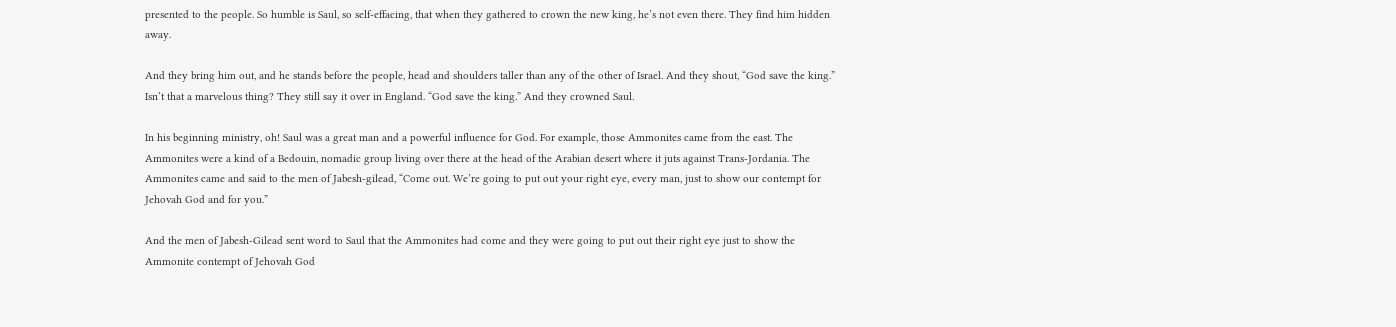presented to the people. So humble is Saul, so self-effacing, that when they gathered to crown the new king, he’s not even there. They find him hidden away.

And they bring him out, and he stands before the people, head and shoulders taller than any of the other of Israel. And they shout, “God save the king.” Isn’t that a marvelous thing? They still say it over in England. “God save the king.” And they crowned Saul.

In his beginning ministry, oh! Saul was a great man and a powerful influence for God. For example, those Ammonites came from the east. The Ammonites were a kind of a Bedouin, nomadic group living over there at the head of the Arabian desert where it juts against Trans-Jordania. The Ammonites came and said to the men of Jabesh-gilead, “Come out. We’re going to put out your right eye, every man, just to show our contempt for Jehovah God and for you.”

And the men of Jabesh-Gilead sent word to Saul that the Ammonites had come and they were going to put out their right eye just to show the Ammonite contempt of Jehovah God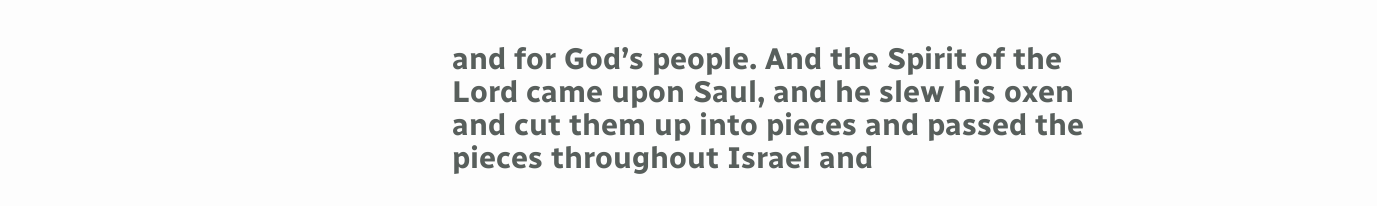and for God’s people. And the Spirit of the Lord came upon Saul, and he slew his oxen and cut them up into pieces and passed the pieces throughout Israel and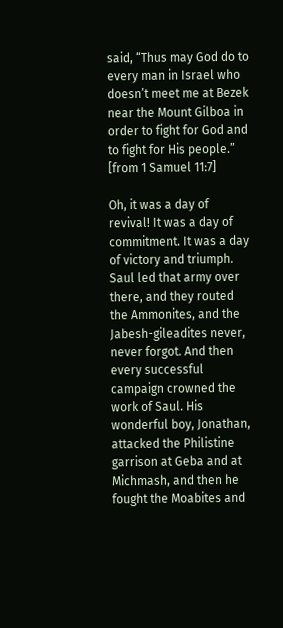said, “Thus may God do to every man in Israel who doesn’t meet me at Bezek near the Mount Gilboa in order to fight for God and to fight for His people.” [from 1 Samuel 11:7]

Oh, it was a day of revival! It was a day of commitment. It was a day of victory and triumph. Saul led that army over there, and they routed the Ammonites, and the Jabesh-gileadites never, never forgot. And then every successful campaign crowned the work of Saul. His wonderful boy, Jonathan, attacked the Philistine garrison at Geba and at Michmash, and then he fought the Moabites and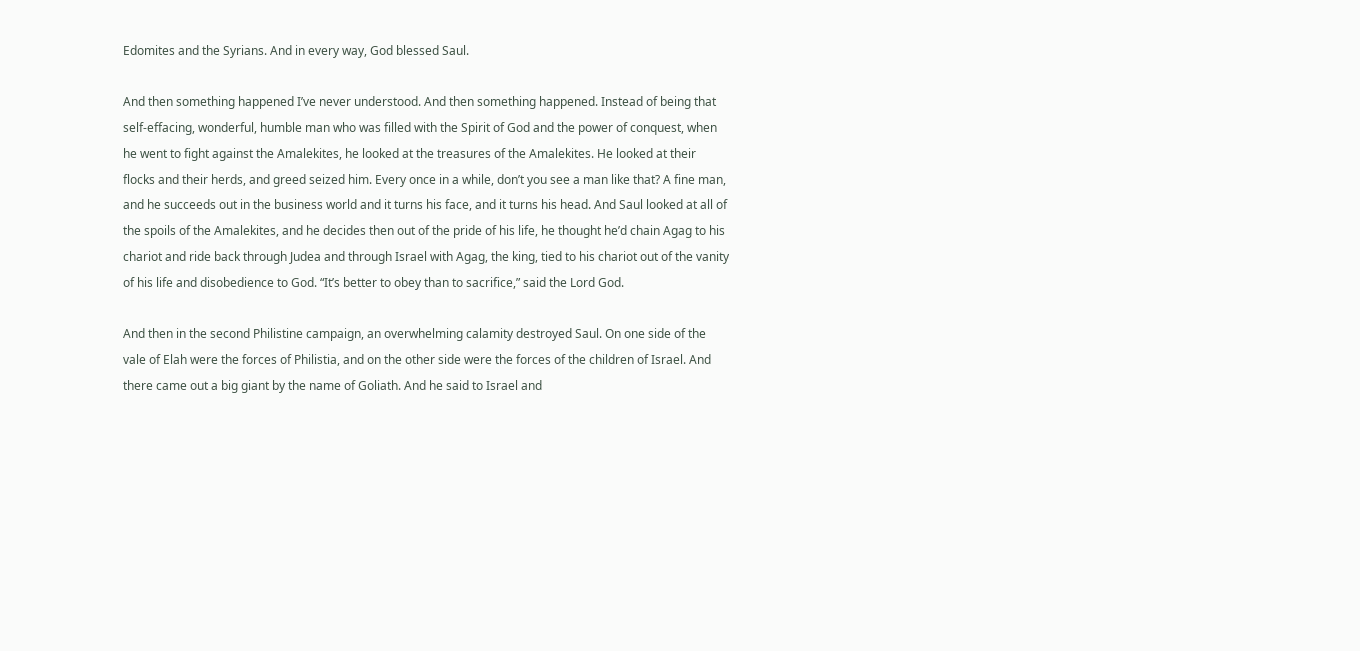Edomites and the Syrians. And in every way, God blessed Saul.

And then something happened I’ve never understood. And then something happened. Instead of being that self-effacing, wonderful, humble man who was filled with the Spirit of God and the power of conquest, when he went to fight against the Amalekites, he looked at the treasures of the Amalekites. He looked at their flocks and their herds, and greed seized him. Every once in a while, don’t you see a man like that? A fine man, and he succeeds out in the business world and it turns his face, and it turns his head. And Saul looked at all of the spoils of the Amalekites, and he decides then out of the pride of his life, he thought he’d chain Agag to his chariot and ride back through Judea and through Israel with Agag, the king, tied to his chariot out of the vanity of his life and disobedience to God. “It’s better to obey than to sacrifice,” said the Lord God.

And then in the second Philistine campaign, an overwhelming calamity destroyed Saul. On one side of the vale of Elah were the forces of Philistia, and on the other side were the forces of the children of Israel. And there came out a big giant by the name of Goliath. And he said to Israel and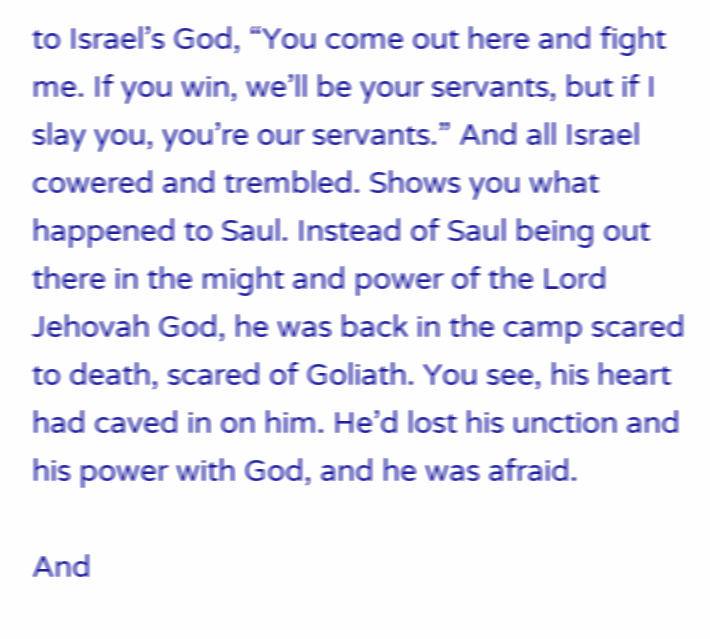to Israel’s God, “You come out here and fight me. If you win, we’ll be your servants, but if I slay you, you’re our servants.” And all Israel cowered and trembled. Shows you what happened to Saul. Instead of Saul being out there in the might and power of the Lord Jehovah God, he was back in the camp scared to death, scared of Goliath. You see, his heart had caved in on him. He’d lost his unction and his power with God, and he was afraid.

And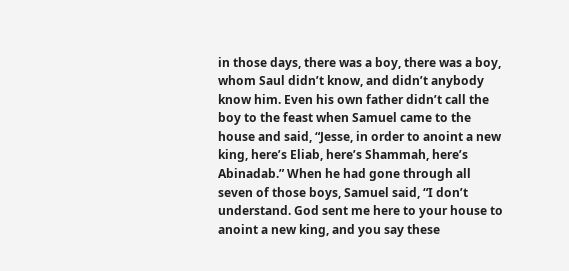in those days, there was a boy, there was a boy, whom Saul didn’t know, and didn’t anybody know him. Even his own father didn’t call the boy to the feast when Samuel came to the house and said, “Jesse, in order to anoint a new king, here’s Eliab, here’s Shammah, here’s Abinadab.” When he had gone through all seven of those boys, Samuel said, “I don’t understand. God sent me here to your house to anoint a new king, and you say these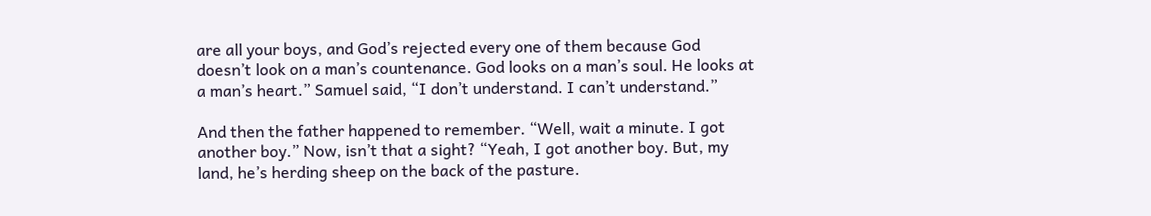are all your boys, and God’s rejected every one of them because God doesn’t look on a man’s countenance. God looks on a man’s soul. He looks at a man’s heart.” Samuel said, “I don’t understand. I can’t understand.”

And then the father happened to remember. “Well, wait a minute. I got another boy.” Now, isn’t that a sight? “Yeah, I got another boy. But, my land, he’s herding sheep on the back of the pasture.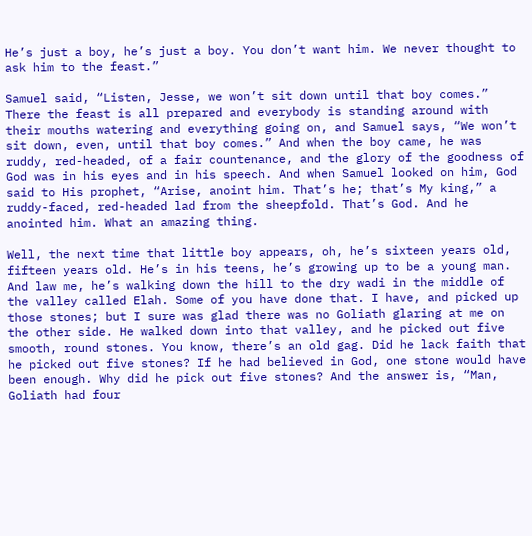He’s just a boy, he’s just a boy. You don’t want him. We never thought to ask him to the feast.”

Samuel said, “Listen, Jesse, we won’t sit down until that boy comes.” There the feast is all prepared and everybody is standing around with their mouths watering and everything going on, and Samuel says, “We won’t sit down, even, until that boy comes.” And when the boy came, he was ruddy, red-headed, of a fair countenance, and the glory of the goodness of God was in his eyes and in his speech. And when Samuel looked on him, God said to His prophet, “Arise, anoint him. That’s he; that’s My king,” a ruddy-faced, red-headed lad from the sheepfold. That’s God. And he anointed him. What an amazing thing.

Well, the next time that little boy appears, oh, he’s sixteen years old, fifteen years old. He’s in his teens, he’s growing up to be a young man. And law me, he’s walking down the hill to the dry wadi in the middle of the valley called Elah. Some of you have done that. I have, and picked up those stones; but I sure was glad there was no Goliath glaring at me on the other side. He walked down into that valley, and he picked out five smooth, round stones. You know, there’s an old gag. Did he lack faith that he picked out five stones? If he had believed in God, one stone would have been enough. Why did he pick out five stones? And the answer is, “Man, Goliath had four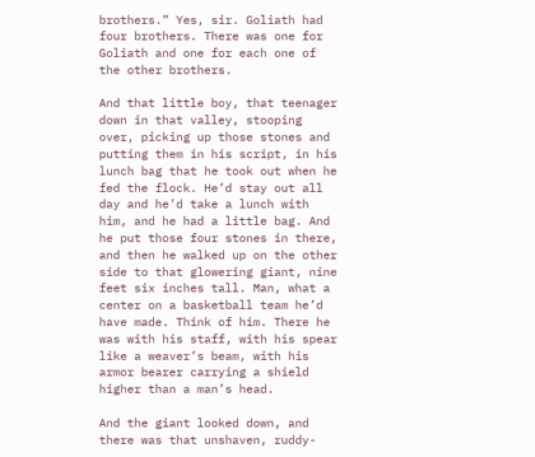brothers.” Yes, sir. Goliath had four brothers. There was one for Goliath and one for each one of the other brothers.

And that little boy, that teenager down in that valley, stooping over, picking up those stones and putting them in his script, in his lunch bag that he took out when he fed the flock. He’d stay out all day and he’d take a lunch with him, and he had a little bag. And he put those four stones in there, and then he walked up on the other side to that glowering giant, nine feet six inches tall. Man, what a center on a basketball team he’d have made. Think of him. There he was with his staff, with his spear like a weaver’s beam, with his armor bearer carrying a shield higher than a man’s head.

And the giant looked down, and there was that unshaven, ruddy-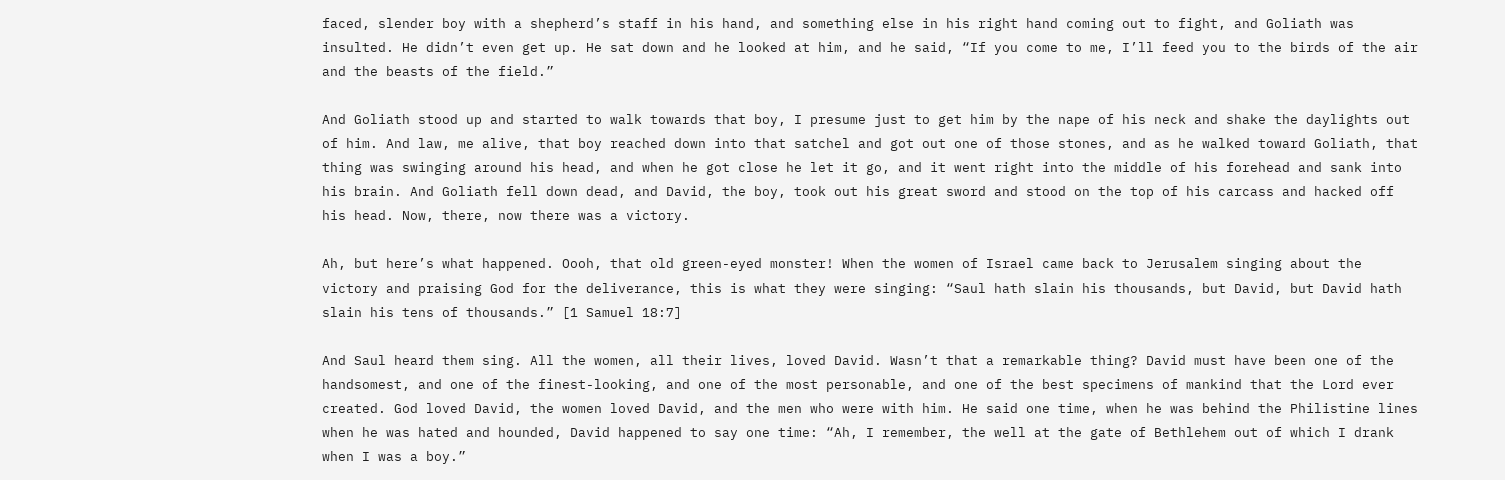faced, slender boy with a shepherd’s staff in his hand, and something else in his right hand coming out to fight, and Goliath was insulted. He didn’t even get up. He sat down and he looked at him, and he said, “If you come to me, I’ll feed you to the birds of the air and the beasts of the field.”

And Goliath stood up and started to walk towards that boy, I presume just to get him by the nape of his neck and shake the daylights out of him. And law, me alive, that boy reached down into that satchel and got out one of those stones, and as he walked toward Goliath, that thing was swinging around his head, and when he got close he let it go, and it went right into the middle of his forehead and sank into his brain. And Goliath fell down dead, and David, the boy, took out his great sword and stood on the top of his carcass and hacked off his head. Now, there, now there was a victory.

Ah, but here’s what happened. Oooh, that old green-eyed monster! When the women of Israel came back to Jerusalem singing about the victory and praising God for the deliverance, this is what they were singing: “Saul hath slain his thousands, but David, but David hath slain his tens of thousands.” [1 Samuel 18:7]

And Saul heard them sing. All the women, all their lives, loved David. Wasn’t that a remarkable thing? David must have been one of the handsomest, and one of the finest-looking, and one of the most personable, and one of the best specimens of mankind that the Lord ever created. God loved David, the women loved David, and the men who were with him. He said one time, when he was behind the Philistine lines when he was hated and hounded, David happened to say one time: “Ah, I remember, the well at the gate of Bethlehem out of which I drank when I was a boy.”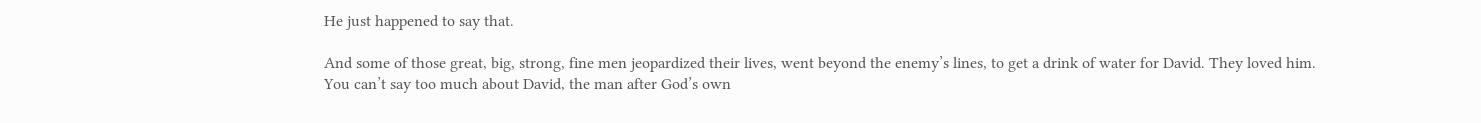He just happened to say that.

And some of those great, big, strong, fine men jeopardized their lives, went beyond the enemy’s lines, to get a drink of water for David. They loved him. You can’t say too much about David, the man after God’s own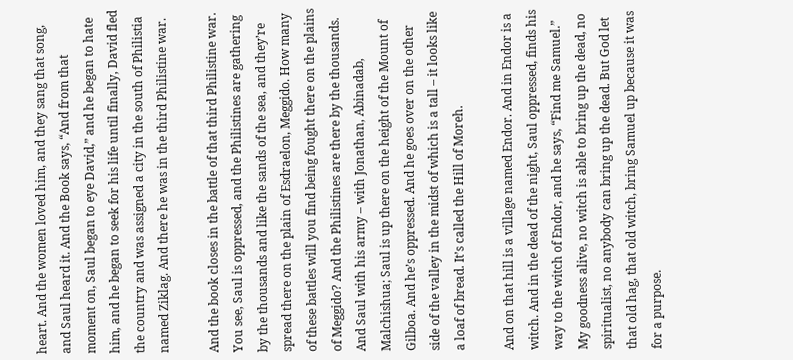heart. And the women loved him, and they sang that song, and Saul heard it. And the Book says, “And from that moment on, Saul began to eye David,” and he began to hate him, and he began to seek for his life until finally, David fled the country and was assigned a city in the south of Philistia named Ziklag. And there he was in the third Philistine war.

And the book closes in the battle of that third Philistine war. You see, Saul is oppressed, and the Philistines are gathering by the thousands and like the sands of the sea, and they’re spread there on the plain of Esdraelon, Meggido. How many of these battles will you find being fought there on the plains of Meggido? And the Philistines are there by the thousands. And Saul with his army – with Jonathan, Abinadab, Malchishua; Saul is up there on the height of the Mount of Gilboa. And he’s oppressed. And he goes over on the other side of the valley in the midst of which is a tall – it looks like a loaf of bread. It’s called the Hill of Moreh.

And on that hill is a village named Endor. And in Endor is a witch. And in the dead of the night, Saul oppressed, finds his way to the witch of Endor, and he says, “Find me Samuel.” My goodness alive, no witch is able to bring up the dead, no spiritualist, no anybody can bring up the dead. But God let that old hag, that old witch, bring Samuel up because it was for a purpose.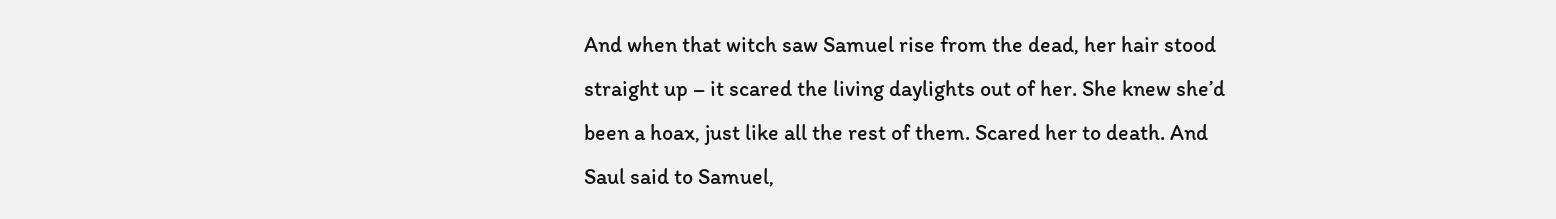And when that witch saw Samuel rise from the dead, her hair stood straight up – it scared the living daylights out of her. She knew she’d been a hoax, just like all the rest of them. Scared her to death. And Saul said to Samuel,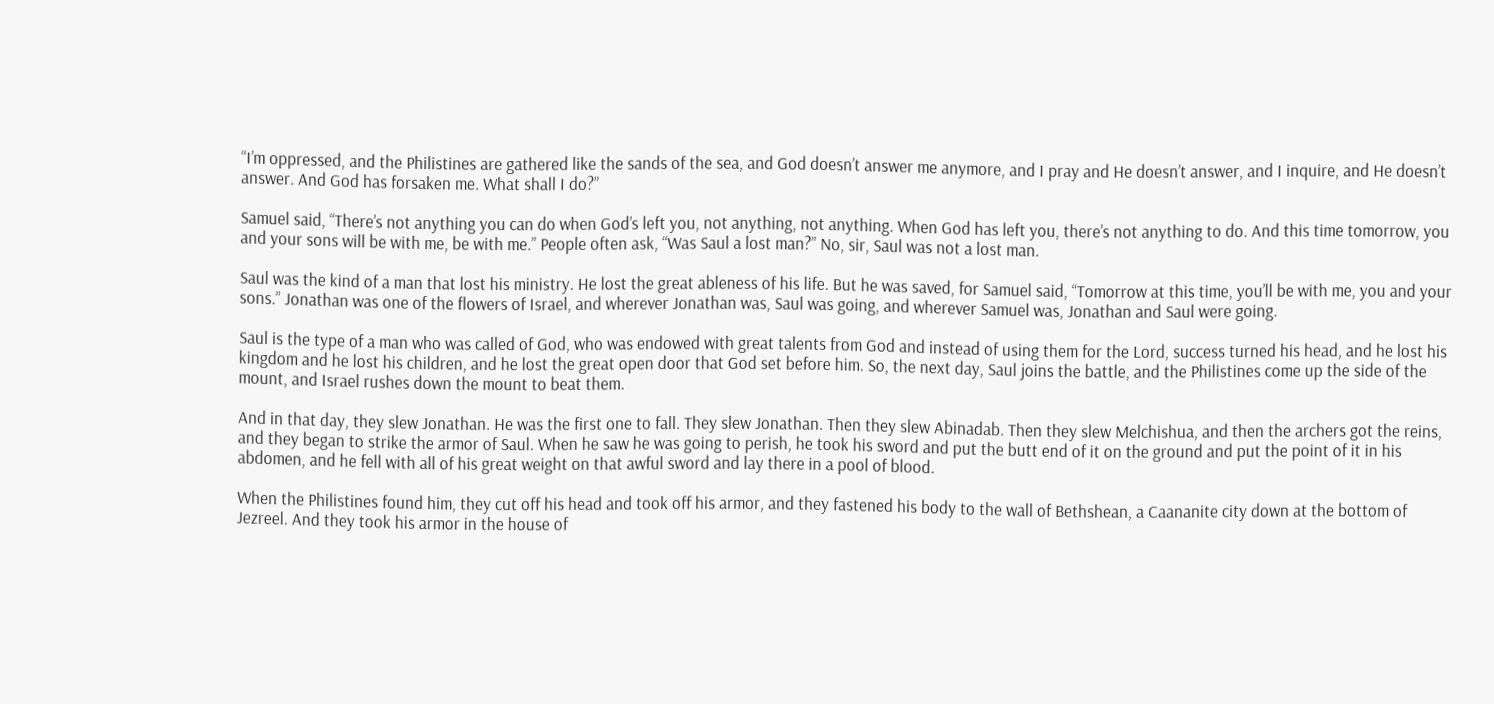“I’m oppressed, and the Philistines are gathered like the sands of the sea, and God doesn’t answer me anymore, and I pray and He doesn’t answer, and I inquire, and He doesn’t answer. And God has forsaken me. What shall I do?”

Samuel said, “There’s not anything you can do when God’s left you, not anything, not anything. When God has left you, there’s not anything to do. And this time tomorrow, you and your sons will be with me, be with me.” People often ask, “Was Saul a lost man?” No, sir, Saul was not a lost man.

Saul was the kind of a man that lost his ministry. He lost the great ableness of his life. But he was saved, for Samuel said, “Tomorrow at this time, you’ll be with me, you and your sons.” Jonathan was one of the flowers of Israel, and wherever Jonathan was, Saul was going, and wherever Samuel was, Jonathan and Saul were going.

Saul is the type of a man who was called of God, who was endowed with great talents from God and instead of using them for the Lord, success turned his head, and he lost his kingdom and he lost his children, and he lost the great open door that God set before him. So, the next day, Saul joins the battle, and the Philistines come up the side of the mount, and Israel rushes down the mount to beat them.

And in that day, they slew Jonathan. He was the first one to fall. They slew Jonathan. Then they slew Abinadab. Then they slew Melchishua, and then the archers got the reins, and they began to strike the armor of Saul. When he saw he was going to perish, he took his sword and put the butt end of it on the ground and put the point of it in his abdomen, and he fell with all of his great weight on that awful sword and lay there in a pool of blood.

When the Philistines found him, they cut off his head and took off his armor, and they fastened his body to the wall of Bethshean, a Caananite city down at the bottom of Jezreel. And they took his armor in the house of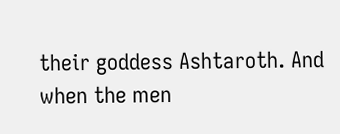their goddess Ashtaroth. And when the men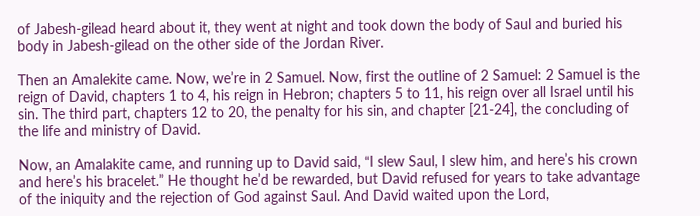of Jabesh-gilead heard about it, they went at night and took down the body of Saul and buried his body in Jabesh-gilead on the other side of the Jordan River.

Then an Amalekite came. Now, we’re in 2 Samuel. Now, first the outline of 2 Samuel: 2 Samuel is the reign of David, chapters 1 to 4, his reign in Hebron; chapters 5 to 11, his reign over all Israel until his sin. The third part, chapters 12 to 20, the penalty for his sin, and chapter [21-24], the concluding of the life and ministry of David.

Now, an Amalakite came, and running up to David said, “I slew Saul, I slew him, and here’s his crown and here’s his bracelet.” He thought he’d be rewarded, but David refused for years to take advantage of the iniquity and the rejection of God against Saul. And David waited upon the Lord,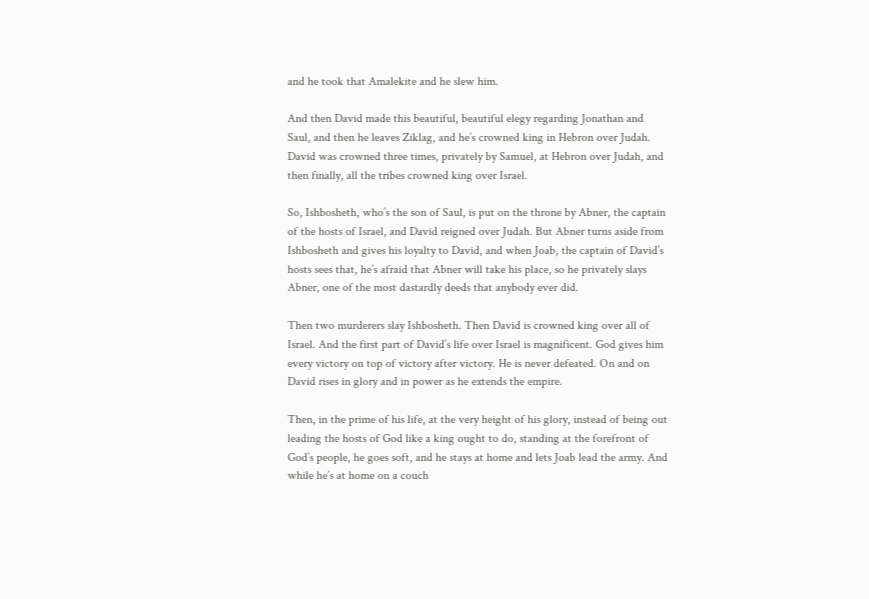and he took that Amalekite and he slew him.

And then David made this beautiful, beautiful elegy regarding Jonathan and Saul, and then he leaves Ziklag, and he’s crowned king in Hebron over Judah. David was crowned three times, privately by Samuel, at Hebron over Judah, and then finally, all the tribes crowned king over Israel.

So, Ishbosheth, who’s the son of Saul, is put on the throne by Abner, the captain of the hosts of Israel, and David reigned over Judah. But Abner turns aside from Ishbosheth and gives his loyalty to David, and when Joab, the captain of David’s hosts sees that, he’s afraid that Abner will take his place, so he privately slays Abner, one of the most dastardly deeds that anybody ever did.

Then two murderers slay Ishbosheth. Then David is crowned king over all of Israel. And the first part of David’s life over Israel is magnificent. God gives him every victory on top of victory after victory. He is never defeated. On and on David rises in glory and in power as he extends the empire.

Then, in the prime of his life, at the very height of his glory, instead of being out leading the hosts of God like a king ought to do, standing at the forefront of God’s people, he goes soft, and he stays at home and lets Joab lead the army. And while he’s at home on a couch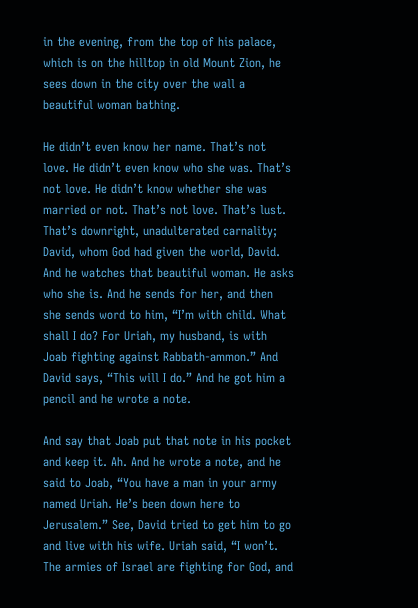in the evening, from the top of his palace, which is on the hilltop in old Mount Zion, he sees down in the city over the wall a beautiful woman bathing.

He didn’t even know her name. That’s not love. He didn’t even know who she was. That’s not love. He didn’t know whether she was married or not. That’s not love. That’s lust. That’s downright, unadulterated carnality; David, whom God had given the world, David. And he watches that beautiful woman. He asks who she is. And he sends for her, and then she sends word to him, “I’m with child. What shall I do? For Uriah, my husband, is with Joab fighting against Rabbath-ammon.” And David says, “This will I do.” And he got him a pencil and he wrote a note.

And say that Joab put that note in his pocket and keep it. Ah. And he wrote a note, and he said to Joab, “You have a man in your army named Uriah. He’s been down here to Jerusalem.” See, David tried to get him to go and live with his wife. Uriah said, “I won’t. The armies of Israel are fighting for God, and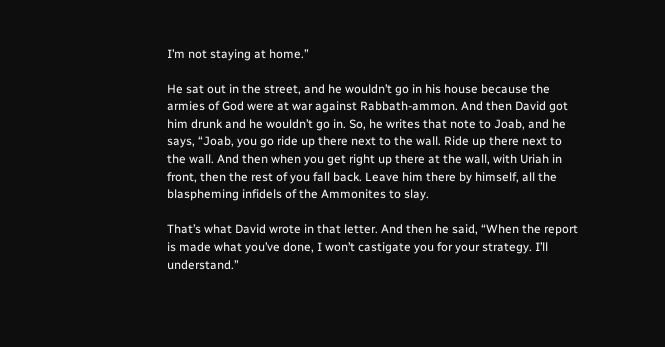I’m not staying at home.”

He sat out in the street, and he wouldn’t go in his house because the armies of God were at war against Rabbath-ammon. And then David got him drunk and he wouldn’t go in. So, he writes that note to Joab, and he says, “Joab, you go ride up there next to the wall. Ride up there next to the wall. And then when you get right up there at the wall, with Uriah in front, then the rest of you fall back. Leave him there by himself, all the blaspheming infidels of the Ammonites to slay.

That’s what David wrote in that letter. And then he said, “When the report is made what you’ve done, I won’t castigate you for your strategy. I’ll understand.”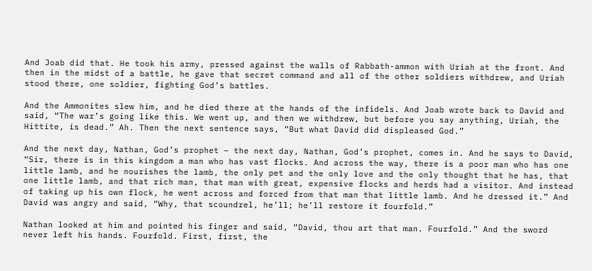And Joab did that. He took his army, pressed against the walls of Rabbath-ammon with Uriah at the front. And then in the midst of a battle, he gave that secret command and all of the other soldiers withdrew, and Uriah stood there, one soldier, fighting God’s battles.

And the Ammonites slew him, and he died there at the hands of the infidels. And Joab wrote back to David and said, “The war’s going like this. We went up, and then we withdrew, but before you say anything, Uriah, the Hittite, is dead.” Ah. Then the next sentence says, “But what David did displeased God.”

And the next day, Nathan, God’s prophet – the next day, Nathan, God’s prophet, comes in. And he says to David, “Sir, there is in this kingdom a man who has vast flocks. And across the way, there is a poor man who has one little lamb, and he nourishes the lamb, the only pet and the only love and the only thought that he has, that one little lamb, and that rich man, that man with great, expensive flocks and herds had a visitor. And instead of taking up his own flock, he went across and forced from that man that little lamb. And he dressed it.” And David was angry and said, “Why, that scoundrel, he’ll; he’ll restore it fourfold.”

Nathan looked at him and pointed his finger and said, “David, thou art that man. Fourfold.” And the sword never left his hands. Fourfold. First, first, the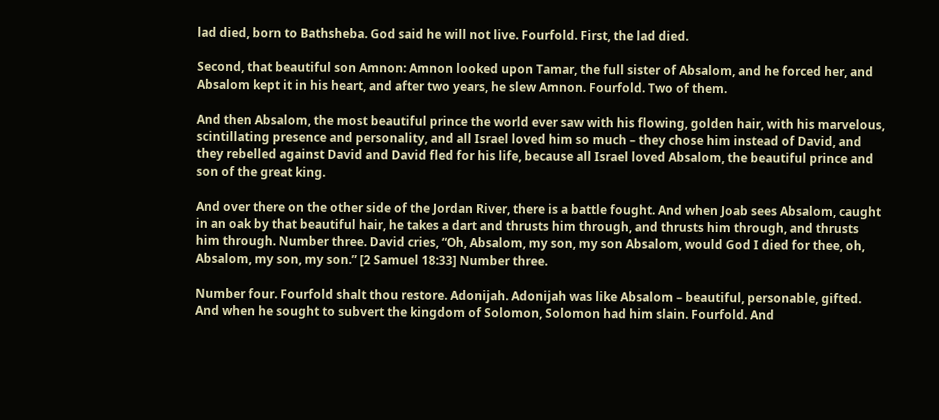lad died, born to Bathsheba. God said he will not live. Fourfold. First, the lad died.

Second, that beautiful son Amnon: Amnon looked upon Tamar, the full sister of Absalom, and he forced her, and Absalom kept it in his heart, and after two years, he slew Amnon. Fourfold. Two of them.

And then Absalom, the most beautiful prince the world ever saw with his flowing, golden hair, with his marvelous, scintillating presence and personality, and all Israel loved him so much – they chose him instead of David, and they rebelled against David and David fled for his life, because all Israel loved Absalom, the beautiful prince and son of the great king.

And over there on the other side of the Jordan River, there is a battle fought. And when Joab sees Absalom, caught in an oak by that beautiful hair, he takes a dart and thrusts him through, and thrusts him through, and thrusts him through. Number three. David cries, “Oh, Absalom, my son, my son Absalom, would God I died for thee, oh, Absalom, my son, my son.” [2 Samuel 18:33] Number three.

Number four. Fourfold shalt thou restore. Adonijah. Adonijah was like Absalom – beautiful, personable, gifted. And when he sought to subvert the kingdom of Solomon, Solomon had him slain. Fourfold. And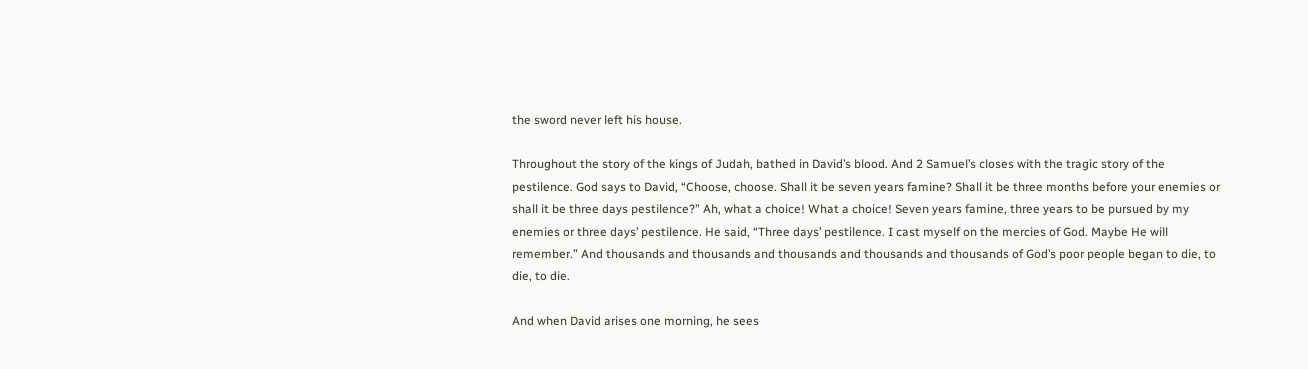the sword never left his house.

Throughout the story of the kings of Judah, bathed in David’s blood. And 2 Samuel’s closes with the tragic story of the pestilence. God says to David, “Choose, choose. Shall it be seven years famine? Shall it be three months before your enemies or shall it be three days pestilence?” Ah, what a choice! What a choice! Seven years famine, three years to be pursued by my enemies or three days’ pestilence. He said, “Three days’ pestilence. I cast myself on the mercies of God. Maybe He will remember.” And thousands and thousands and thousands and thousands and thousands of God’s poor people began to die, to die, to die.

And when David arises one morning, he sees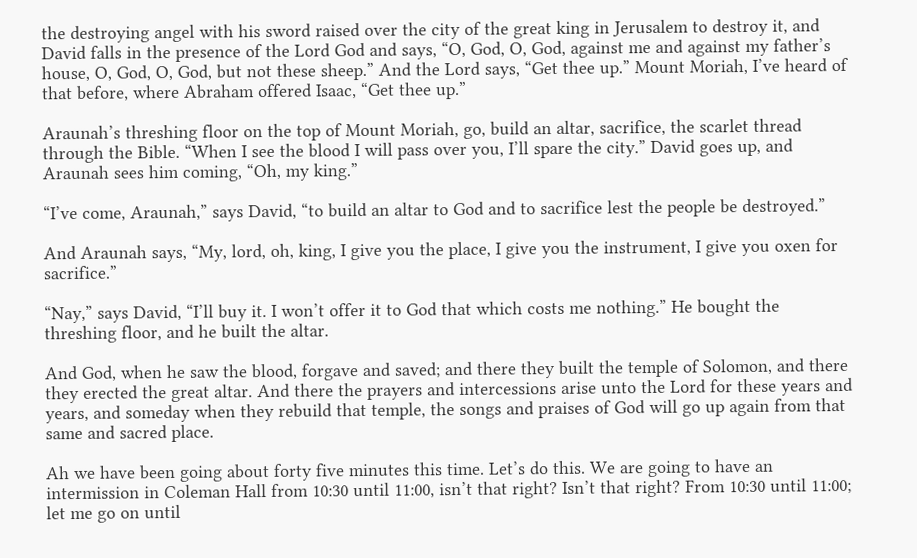the destroying angel with his sword raised over the city of the great king in Jerusalem to destroy it, and David falls in the presence of the Lord God and says, “O, God, O, God, against me and against my father’s house, O, God, O, God, but not these sheep.” And the Lord says, “Get thee up.” Mount Moriah, I’ve heard of that before, where Abraham offered Isaac, “Get thee up.”

Araunah’s threshing floor on the top of Mount Moriah, go, build an altar, sacrifice, the scarlet thread through the Bible. “When I see the blood I will pass over you, I’ll spare the city.” David goes up, and Araunah sees him coming, “Oh, my king.”

“I’ve come, Araunah,” says David, “to build an altar to God and to sacrifice lest the people be destroyed.”

And Araunah says, “My, lord, oh, king, I give you the place, I give you the instrument, I give you oxen for sacrifice.”

“Nay,” says David, “I’ll buy it. I won’t offer it to God that which costs me nothing.” He bought the threshing floor, and he built the altar.

And God, when he saw the blood, forgave and saved; and there they built the temple of Solomon, and there they erected the great altar. And there the prayers and intercessions arise unto the Lord for these years and years, and someday when they rebuild that temple, the songs and praises of God will go up again from that same and sacred place.

Ah we have been going about forty five minutes this time. Let’s do this. We are going to have an intermission in Coleman Hall from 10:30 until 11:00, isn’t that right? Isn’t that right? From 10:30 until 11:00; let me go on until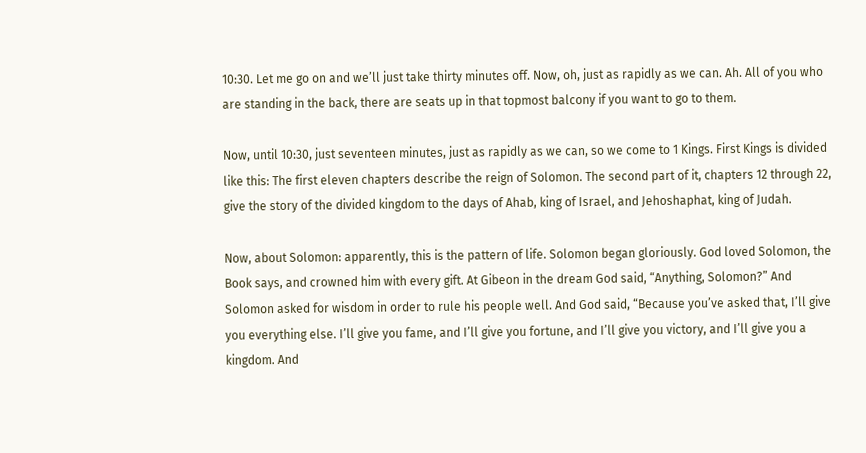10:30. Let me go on and we’ll just take thirty minutes off. Now, oh, just as rapidly as we can. Ah. All of you who are standing in the back, there are seats up in that topmost balcony if you want to go to them.

Now, until 10:30, just seventeen minutes, just as rapidly as we can, so we come to 1 Kings. First Kings is divided like this: The first eleven chapters describe the reign of Solomon. The second part of it, chapters 12 through 22, give the story of the divided kingdom to the days of Ahab, king of Israel, and Jehoshaphat, king of Judah.

Now, about Solomon: apparently, this is the pattern of life. Solomon began gloriously. God loved Solomon, the Book says, and crowned him with every gift. At Gibeon in the dream God said, “Anything, Solomon?” And Solomon asked for wisdom in order to rule his people well. And God said, “Because you’ve asked that, I’ll give you everything else. I’ll give you fame, and I’ll give you fortune, and I’ll give you victory, and I’ll give you a kingdom. And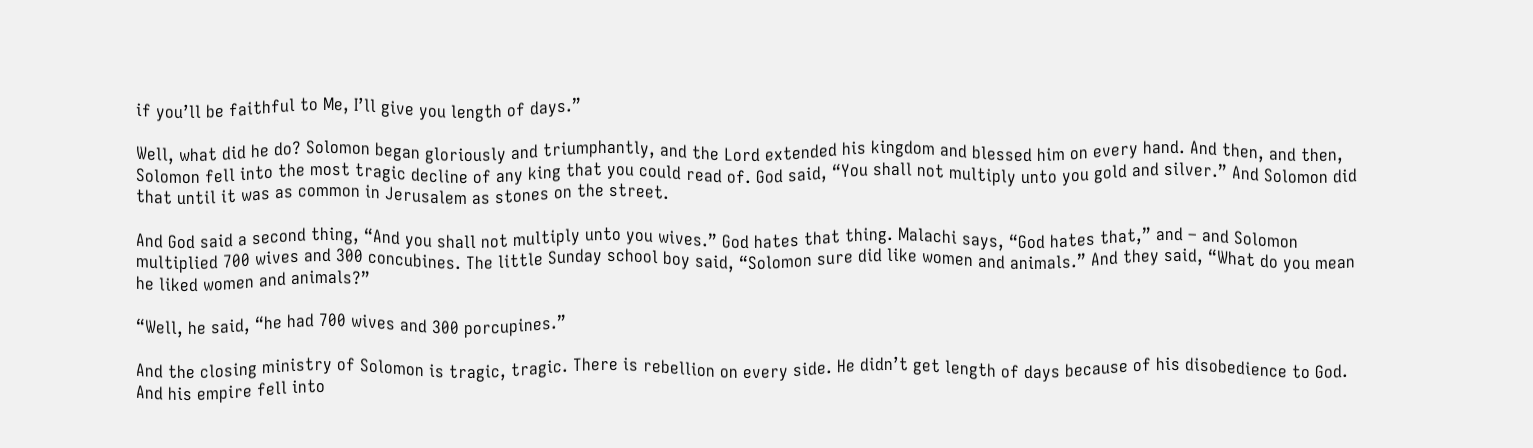if you’ll be faithful to Me, I’ll give you length of days.”

Well, what did he do? Solomon began gloriously and triumphantly, and the Lord extended his kingdom and blessed him on every hand. And then, and then, Solomon fell into the most tragic decline of any king that you could read of. God said, “You shall not multiply unto you gold and silver.” And Solomon did that until it was as common in Jerusalem as stones on the street.

And God said a second thing, “And you shall not multiply unto you wives.” God hates that thing. Malachi says, “God hates that,” and – and Solomon multiplied 700 wives and 300 concubines. The little Sunday school boy said, “Solomon sure did like women and animals.” And they said, “What do you mean he liked women and animals?”

“Well, he said, “he had 700 wives and 300 porcupines.”

And the closing ministry of Solomon is tragic, tragic. There is rebellion on every side. He didn’t get length of days because of his disobedience to God. And his empire fell into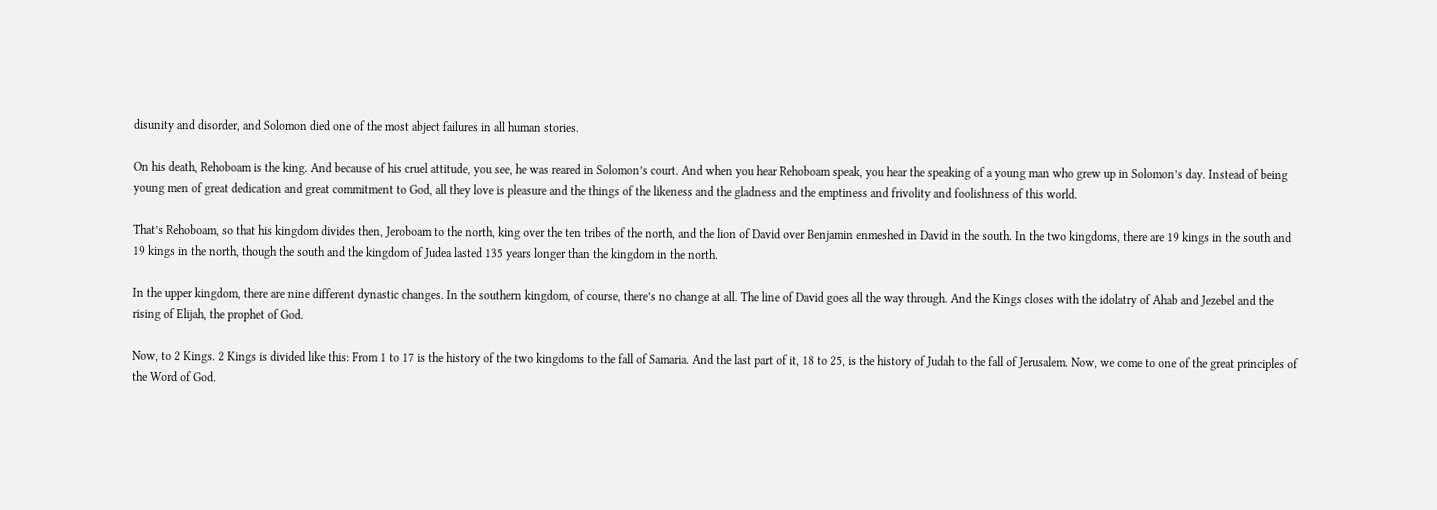disunity and disorder, and Solomon died one of the most abject failures in all human stories.

On his death, Rehoboam is the king. And because of his cruel attitude, you see, he was reared in Solomon’s court. And when you hear Rehoboam speak, you hear the speaking of a young man who grew up in Solomon’s day. Instead of being young men of great dedication and great commitment to God, all they love is pleasure and the things of the likeness and the gladness and the emptiness and frivolity and foolishness of this world.

That’s Rehoboam, so that his kingdom divides then, Jeroboam to the north, king over the ten tribes of the north, and the lion of David over Benjamin enmeshed in David in the south. In the two kingdoms, there are 19 kings in the south and 19 kings in the north, though the south and the kingdom of Judea lasted 135 years longer than the kingdom in the north.

In the upper kingdom, there are nine different dynastic changes. In the southern kingdom, of course, there’s no change at all. The line of David goes all the way through. And the Kings closes with the idolatry of Ahab and Jezebel and the rising of Elijah, the prophet of God.

Now, to 2 Kings. 2 Kings is divided like this: From 1 to 17 is the history of the two kingdoms to the fall of Samaria. And the last part of it, 18 to 25, is the history of Judah to the fall of Jerusalem. Now, we come to one of the great principles of the Word of God.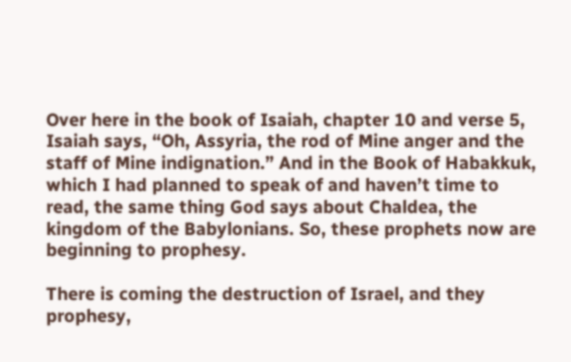Over here in the book of Isaiah, chapter 10 and verse 5, Isaiah says, “Oh, Assyria, the rod of Mine anger and the staff of Mine indignation.” And in the Book of Habakkuk, which I had planned to speak of and haven’t time to read, the same thing God says about Chaldea, the kingdom of the Babylonians. So, these prophets now are beginning to prophesy.

There is coming the destruction of Israel, and they prophesy,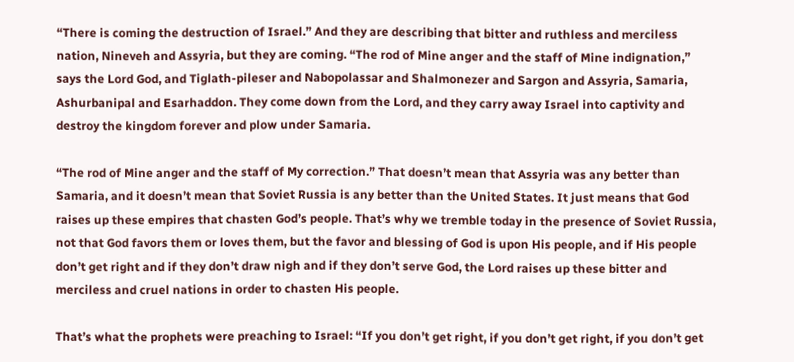“There is coming the destruction of Israel.” And they are describing that bitter and ruthless and merciless nation, Nineveh and Assyria, but they are coming. “The rod of Mine anger and the staff of Mine indignation,” says the Lord God, and Tiglath-pileser and Nabopolassar and Shalmonezer and Sargon and Assyria, Samaria, Ashurbanipal and Esarhaddon. They come down from the Lord, and they carry away Israel into captivity and destroy the kingdom forever and plow under Samaria.

“The rod of Mine anger and the staff of My correction.” That doesn’t mean that Assyria was any better than Samaria, and it doesn’t mean that Soviet Russia is any better than the United States. It just means that God raises up these empires that chasten God’s people. That’s why we tremble today in the presence of Soviet Russia, not that God favors them or loves them, but the favor and blessing of God is upon His people, and if His people don’t get right and if they don’t draw nigh and if they don’t serve God, the Lord raises up these bitter and merciless and cruel nations in order to chasten His people.

That’s what the prophets were preaching to Israel: “If you don’t get right, if you don’t get right, if you don’t get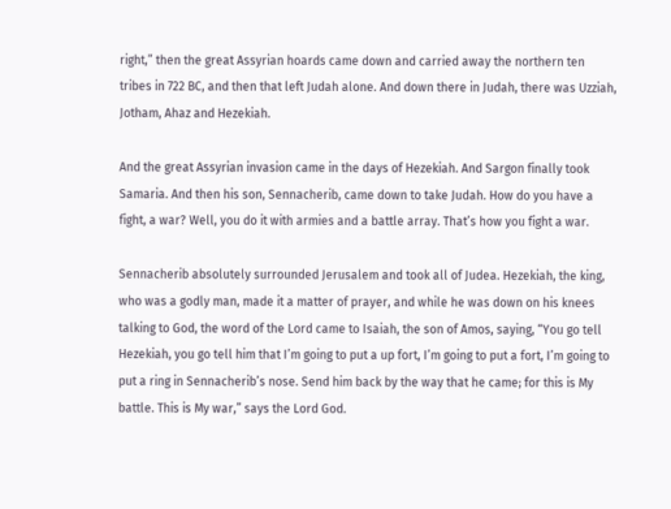right,” then the great Assyrian hoards came down and carried away the northern ten tribes in 722 BC, and then that left Judah alone. And down there in Judah, there was Uzziah, Jotham, Ahaz and Hezekiah.

And the great Assyrian invasion came in the days of Hezekiah. And Sargon finally took Samaria. And then his son, Sennacherib, came down to take Judah. How do you have a fight, a war? Well, you do it with armies and a battle array. That’s how you fight a war.

Sennacherib absolutely surrounded Jerusalem and took all of Judea. Hezekiah, the king, who was a godly man, made it a matter of prayer, and while he was down on his knees talking to God, the word of the Lord came to Isaiah, the son of Amos, saying, “You go tell Hezekiah, you go tell him that I’m going to put a up fort, I’m going to put a fort, I’m going to put a ring in Sennacherib’s nose. Send him back by the way that he came; for this is My battle. This is My war,” says the Lord God.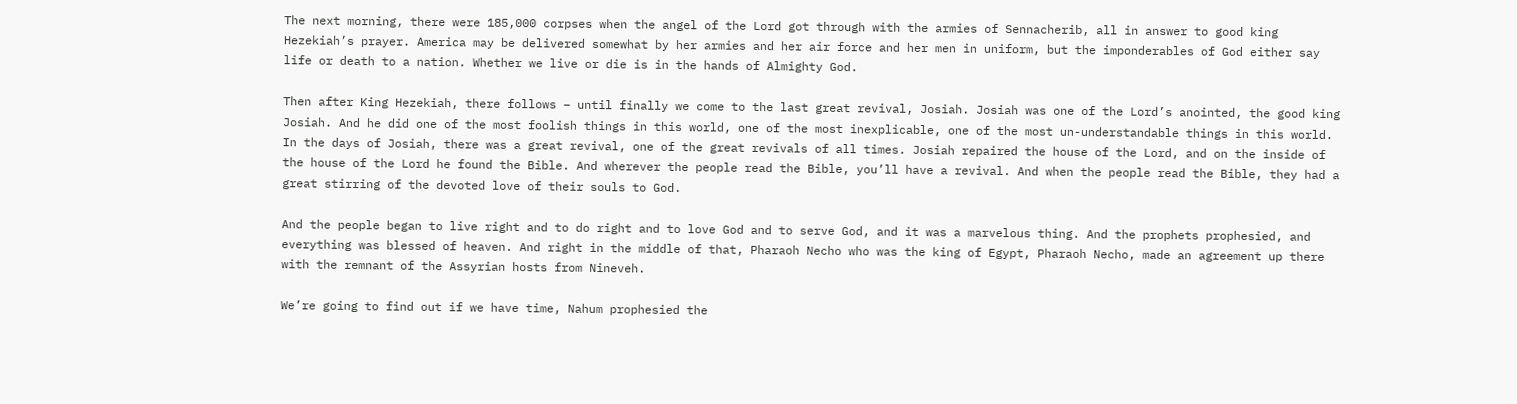The next morning, there were 185,000 corpses when the angel of the Lord got through with the armies of Sennacherib, all in answer to good king Hezekiah’s prayer. America may be delivered somewhat by her armies and her air force and her men in uniform, but the imponderables of God either say life or death to a nation. Whether we live or die is in the hands of Almighty God.

Then after King Hezekiah, there follows – until finally we come to the last great revival, Josiah. Josiah was one of the Lord’s anointed, the good king Josiah. And he did one of the most foolish things in this world, one of the most inexplicable, one of the most un-understandable things in this world. In the days of Josiah, there was a great revival, one of the great revivals of all times. Josiah repaired the house of the Lord, and on the inside of the house of the Lord he found the Bible. And wherever the people read the Bible, you’ll have a revival. And when the people read the Bible, they had a great stirring of the devoted love of their souls to God.

And the people began to live right and to do right and to love God and to serve God, and it was a marvelous thing. And the prophets prophesied, and everything was blessed of heaven. And right in the middle of that, Pharaoh Necho who was the king of Egypt, Pharaoh Necho, made an agreement up there with the remnant of the Assyrian hosts from Nineveh.

We’re going to find out if we have time, Nahum prophesied the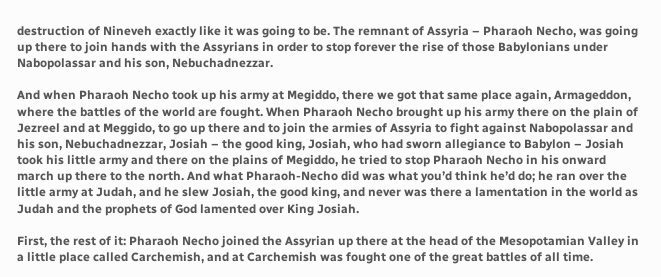destruction of Nineveh exactly like it was going to be. The remnant of Assyria – Pharaoh Necho, was going up there to join hands with the Assyrians in order to stop forever the rise of those Babylonians under Nabopolassar and his son, Nebuchadnezzar.

And when Pharaoh Necho took up his army at Megiddo, there we got that same place again, Armageddon, where the battles of the world are fought. When Pharaoh Necho brought up his army there on the plain of Jezreel and at Meggido, to go up there and to join the armies of Assyria to fight against Nabopolassar and his son, Nebuchadnezzar, Josiah – the good king, Josiah, who had sworn allegiance to Babylon – Josiah took his little army and there on the plains of Megiddo, he tried to stop Pharaoh Necho in his onward march up there to the north. And what Pharaoh-Necho did was what you’d think he’d do; he ran over the little army at Judah, and he slew Josiah, the good king, and never was there a lamentation in the world as Judah and the prophets of God lamented over King Josiah.

First, the rest of it: Pharaoh Necho joined the Assyrian up there at the head of the Mesopotamian Valley in a little place called Carchemish, and at Carchemish was fought one of the great battles of all time.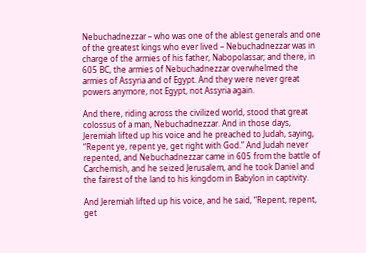Nebuchadnezzar – who was one of the ablest generals and one of the greatest kings who ever lived – Nebuchadnezzar was in charge of the armies of his father, Nabopolassar; and there, in 605 BC, the armies of Nebuchadnezzar overwhelmed the armies of Assyria and of Egypt. And they were never great powers anymore, not Egypt, not Assyria again.

And there, riding across the civilized world, stood that great colossus of a man, Nebuchadnezzar. And in those days, Jeremiah lifted up his voice and he preached to Judah, saying, “Repent ye, repent ye, get right with God.” And Judah never repented, and Nebuchadnezzar came in 605 from the battle of Carchemish, and he seized Jerusalem, and he took Daniel and the fairest of the land to his kingdom in Babylon in captivity.

And Jeremiah lifted up his voice, and he said, “Repent, repent, get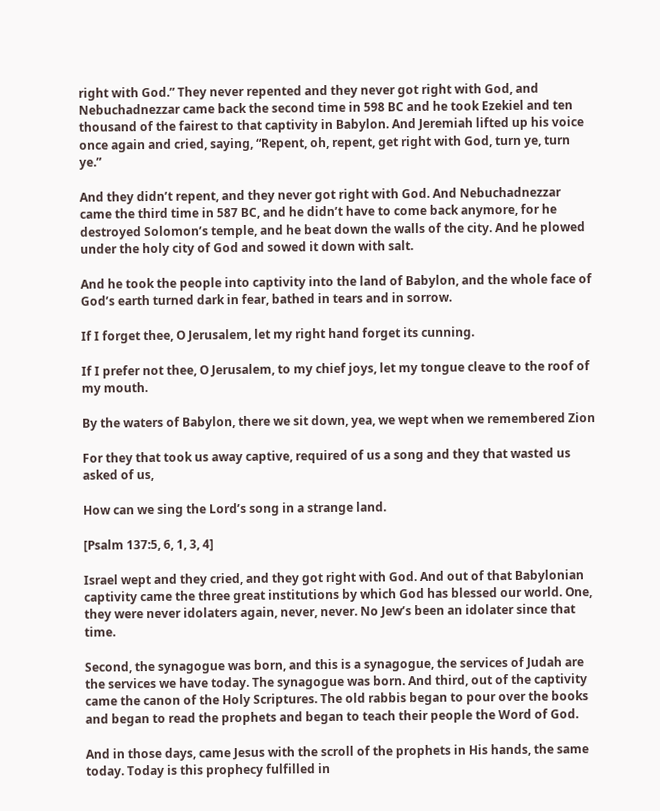right with God.” They never repented and they never got right with God, and Nebuchadnezzar came back the second time in 598 BC and he took Ezekiel and ten thousand of the fairest to that captivity in Babylon. And Jeremiah lifted up his voice once again and cried, saying, “Repent, oh, repent, get right with God, turn ye, turn ye.”

And they didn’t repent, and they never got right with God. And Nebuchadnezzar came the third time in 587 BC, and he didn’t have to come back anymore, for he destroyed Solomon’s temple, and he beat down the walls of the city. And he plowed under the holy city of God and sowed it down with salt.

And he took the people into captivity into the land of Babylon, and the whole face of God’s earth turned dark in fear, bathed in tears and in sorrow.

If I forget thee, O Jerusalem, let my right hand forget its cunning.

If I prefer not thee, O Jerusalem, to my chief joys, let my tongue cleave to the roof of my mouth.

By the waters of Babylon, there we sit down, yea, we wept when we remembered Zion

For they that took us away captive, required of us a song and they that wasted us asked of us,

How can we sing the Lord’s song in a strange land.

[Psalm 137:5, 6, 1, 3, 4]

Israel wept and they cried, and they got right with God. And out of that Babylonian captivity came the three great institutions by which God has blessed our world. One, they were never idolaters again, never, never. No Jew’s been an idolater since that time.

Second, the synagogue was born, and this is a synagogue, the services of Judah are the services we have today. The synagogue was born. And third, out of the captivity came the canon of the Holy Scriptures. The old rabbis began to pour over the books and began to read the prophets and began to teach their people the Word of God.

And in those days, came Jesus with the scroll of the prophets in His hands, the same today. Today is this prophecy fulfilled in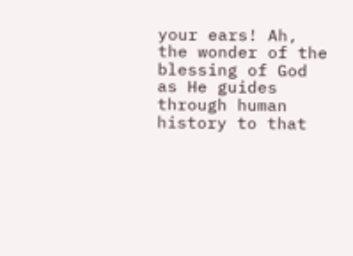your ears! Ah, the wonder of the blessing of God as He guides through human history to that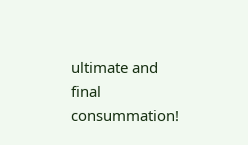ultimate and final consummation!